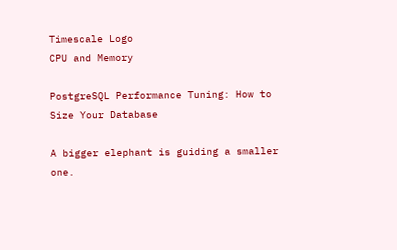Timescale Logo
CPU and Memory

PostgreSQL Performance Tuning: How to Size Your Database

A bigger elephant is guiding a smaller one.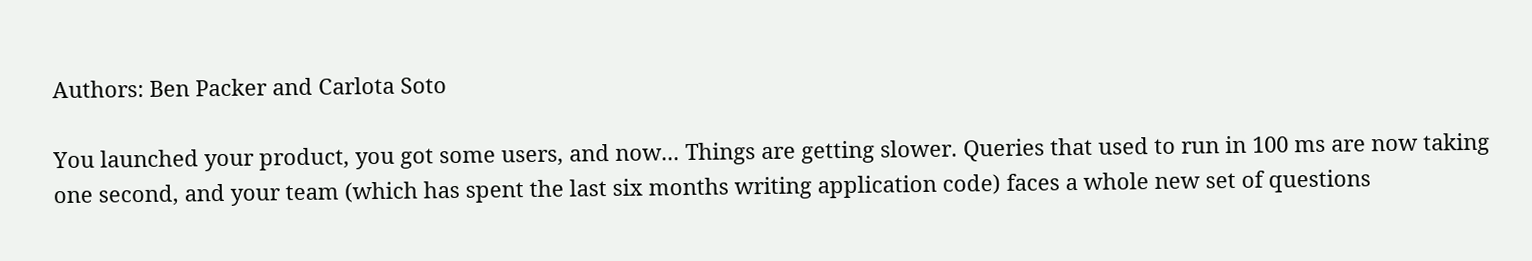Authors: Ben Packer and Carlota Soto

You launched your product, you got some users, and now... Things are getting slower. Queries that used to run in 100 ms are now taking one second, and your team (which has spent the last six months writing application code) faces a whole new set of questions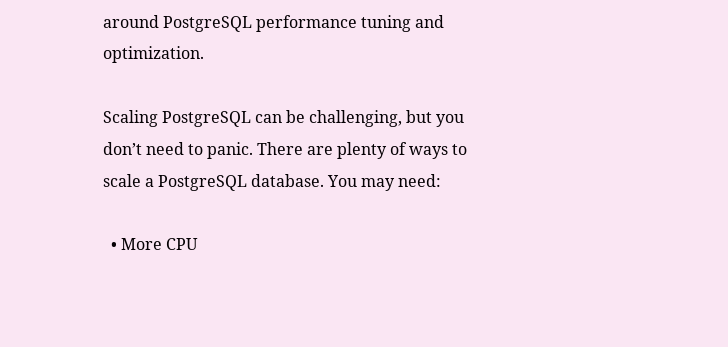around PostgreSQL performance tuning and optimization.

Scaling PostgreSQL can be challenging, but you don’t need to panic. There are plenty of ways to scale a PostgreSQL database. You may need:

  • More CPU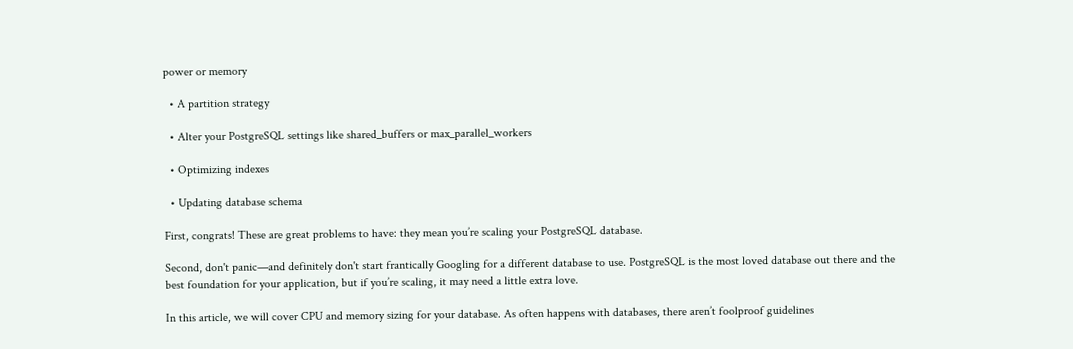power or memory

  • A partition strategy

  • Alter your PostgreSQL settings like shared_buffers or max_parallel_workers

  • Optimizing indexes

  • Updating database schema

First, congrats! These are great problems to have: they mean you’re scaling your PostgreSQL database.

Second, don't panic—and definitely don't start frantically Googling for a different database to use. PostgreSQL is the most loved database out there and the best foundation for your application, but if you’re scaling, it may need a little extra love.

In this article, we will cover CPU and memory sizing for your database. As often happens with databases, there aren’t foolproof guidelines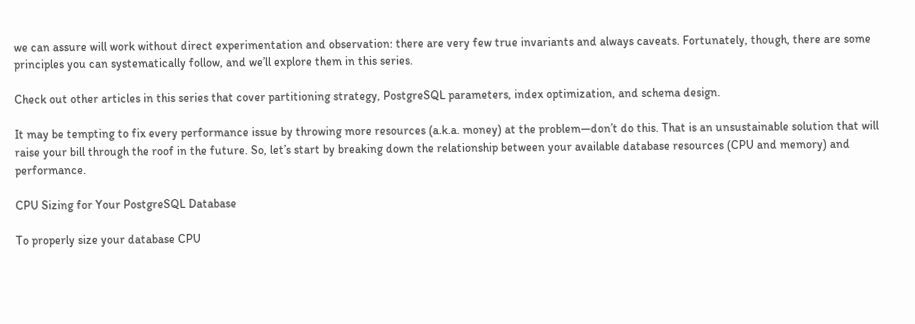we can assure will work without direct experimentation and observation: there are very few true invariants and always caveats. Fortunately, though, there are some principles you can systematically follow, and we’ll explore them in this series.

Check out other articles in this series that cover partitioning strategy, PostgreSQL parameters, index optimization, and schema design.

It may be tempting to fix every performance issue by throwing more resources (a.k.a. money) at the problem—don’t do this. That is an unsustainable solution that will raise your bill through the roof in the future. So, let’s start by breaking down the relationship between your available database resources (CPU and memory) and performance.

CPU Sizing for Your PostgreSQL Database

To properly size your database CPU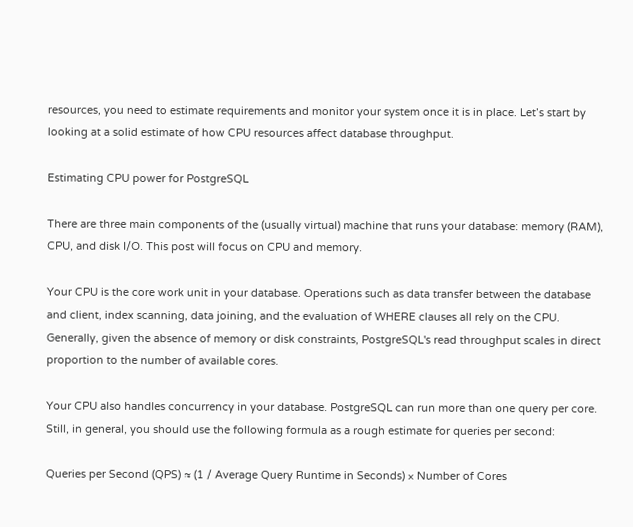resources, you need to estimate requirements and monitor your system once it is in place. Let’s start by looking at a solid estimate of how CPU resources affect database throughput.

Estimating CPU power for PostgreSQL

There are three main components of the (usually virtual) machine that runs your database: memory (RAM), CPU, and disk I/O. This post will focus on CPU and memory.

Your CPU is the core work unit in your database. Operations such as data transfer between the database and client, index scanning, data joining, and the evaluation of WHERE clauses all rely on the CPU. Generally, given the absence of memory or disk constraints, PostgreSQL's read throughput scales in direct proportion to the number of available cores.

Your CPU also handles concurrency in your database. PostgreSQL can run more than one query per core. Still, in general, you should use the following formula as a rough estimate for queries per second:

Queries per Second (QPS) ≈ (1 / Average Query Runtime in Seconds) × Number of Cores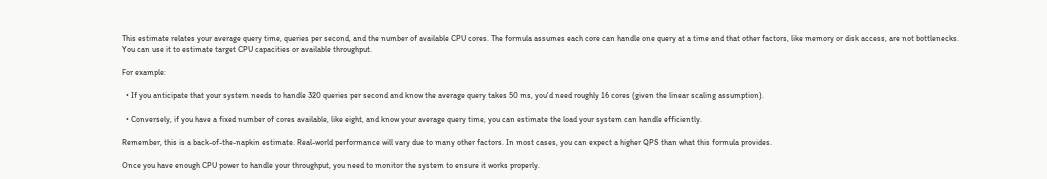This estimate relates your average query time, queries per second, and the number of available CPU cores. The formula assumes each core can handle one query at a time and that other factors, like memory or disk access, are not bottlenecks. You can use it to estimate target CPU capacities or available throughput.

For example:

  • If you anticipate that your system needs to handle 320 queries per second and know the average query takes 50 ms, you'd need roughly 16 cores (given the linear scaling assumption).

  • Conversely, if you have a fixed number of cores available, like eight, and know your average query time, you can estimate the load your system can handle efficiently.

Remember, this is a back-of-the-napkin estimate. Real-world performance will vary due to many other factors. In most cases, you can expect a higher QPS than what this formula provides.

Once you have enough CPU power to handle your throughput, you need to monitor the system to ensure it works properly.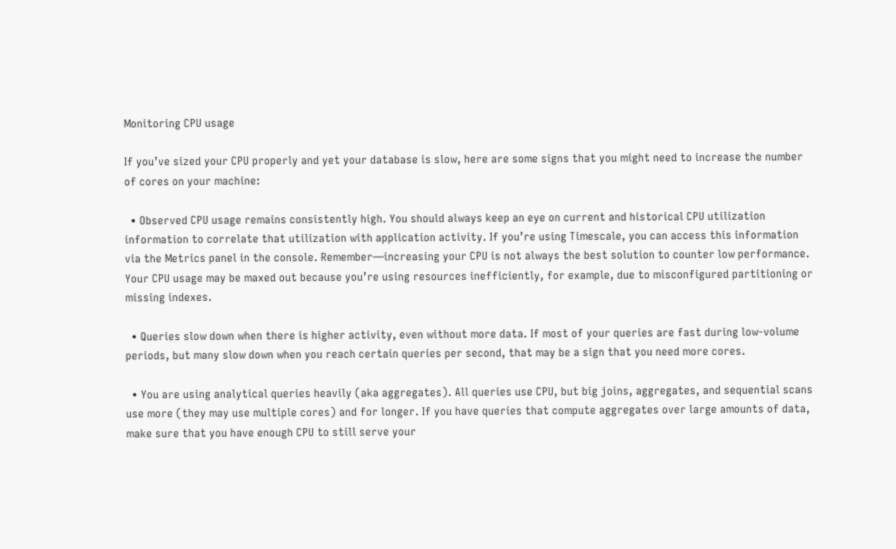Monitoring CPU usage

If you’ve sized your CPU properly and yet your database is slow, here are some signs that you might need to increase the number of cores on your machine:

  • Observed CPU usage remains consistently high. You should always keep an eye on current and historical CPU utilization information to correlate that utilization with application activity. If you’re using Timescale, you can access this information via the Metrics panel in the console. Remember—increasing your CPU is not always the best solution to counter low performance. Your CPU usage may be maxed out because you’re using resources inefficiently, for example, due to misconfigured partitioning or missing indexes.

  • Queries slow down when there is higher activity, even without more data. If most of your queries are fast during low-volume periods, but many slow down when you reach certain queries per second, that may be a sign that you need more cores.

  • You are using analytical queries heavily (aka aggregates). All queries use CPU, but big joins, aggregates, and sequential scans use more (they may use multiple cores) and for longer. If you have queries that compute aggregates over large amounts of data, make sure that you have enough CPU to still serve your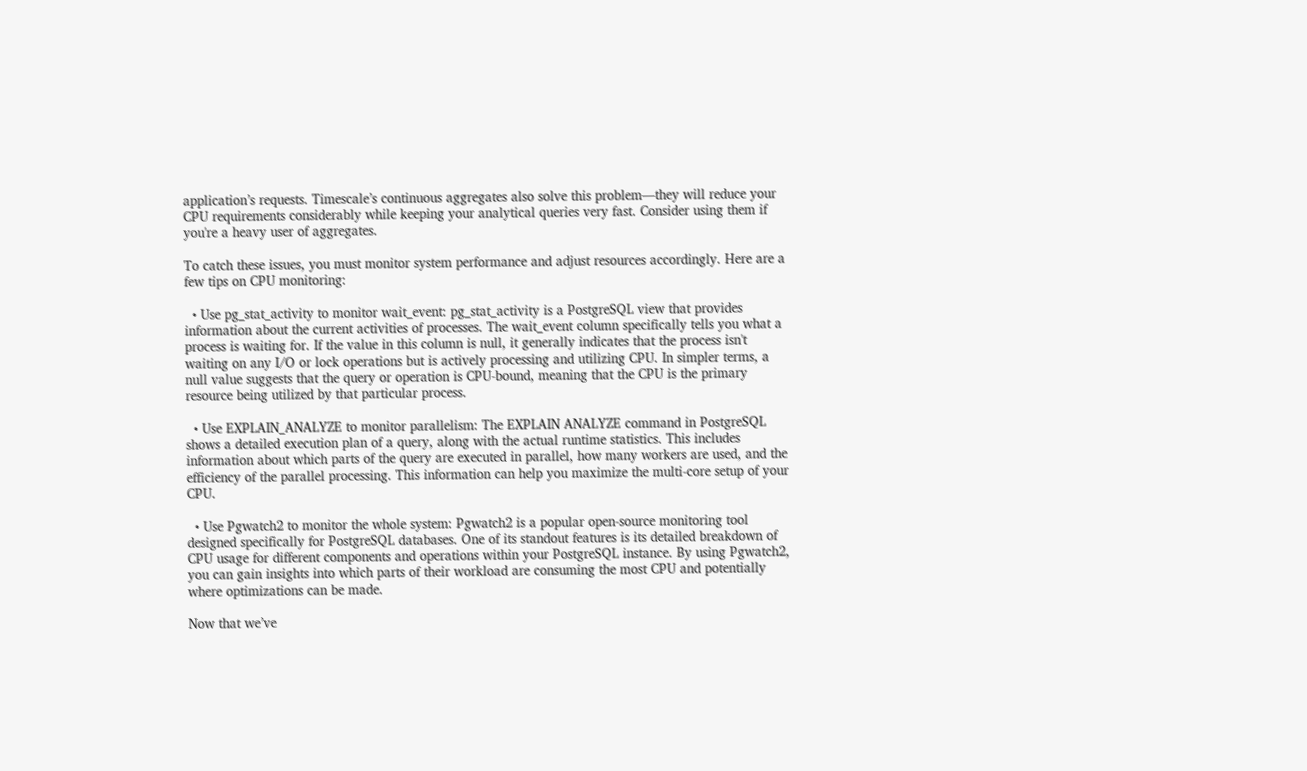application’s requests. Timescale’s continuous aggregates also solve this problem—they will reduce your CPU requirements considerably while keeping your analytical queries very fast. Consider using them if you're a heavy user of aggregates.

To catch these issues, you must monitor system performance and adjust resources accordingly. Here are a few tips on CPU monitoring:

  • Use pg_stat_activity to monitor wait_event: pg_stat_activity is a PostgreSQL view that provides information about the current activities of processes. The wait_event column specifically tells you what a process is waiting for. If the value in this column is null, it generally indicates that the process isn't waiting on any I/O or lock operations but is actively processing and utilizing CPU. In simpler terms, a null value suggests that the query or operation is CPU-bound, meaning that the CPU is the primary resource being utilized by that particular process.

  • Use EXPLAIN_ANALYZE to monitor parallelism: The EXPLAIN ANALYZE command in PostgreSQL shows a detailed execution plan of a query, along with the actual runtime statistics. This includes information about which parts of the query are executed in parallel, how many workers are used, and the efficiency of the parallel processing. This information can help you maximize the multi-core setup of your CPU.

  • Use Pgwatch2 to monitor the whole system: Pgwatch2 is a popular open-source monitoring tool designed specifically for PostgreSQL databases. One of its standout features is its detailed breakdown of CPU usage for different components and operations within your PostgreSQL instance. By using Pgwatch2, you can gain insights into which parts of their workload are consuming the most CPU and potentially where optimizations can be made.

Now that we’ve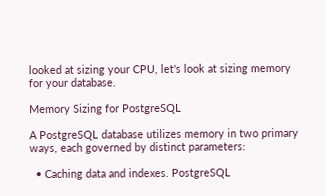looked at sizing your CPU, let's look at sizing memory for your database.

Memory Sizing for PostgreSQL

A PostgreSQL database utilizes memory in two primary ways, each governed by distinct parameters:

  • Caching data and indexes. PostgreSQL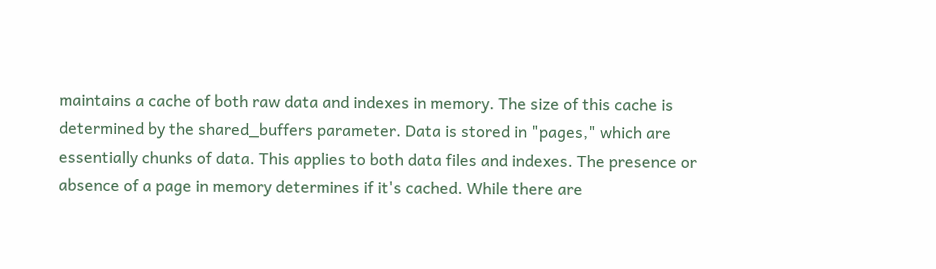maintains a cache of both raw data and indexes in memory. The size of this cache is determined by the shared_buffers parameter. Data is stored in "pages," which are essentially chunks of data. This applies to both data files and indexes. The presence or absence of a page in memory determines if it's cached. While there are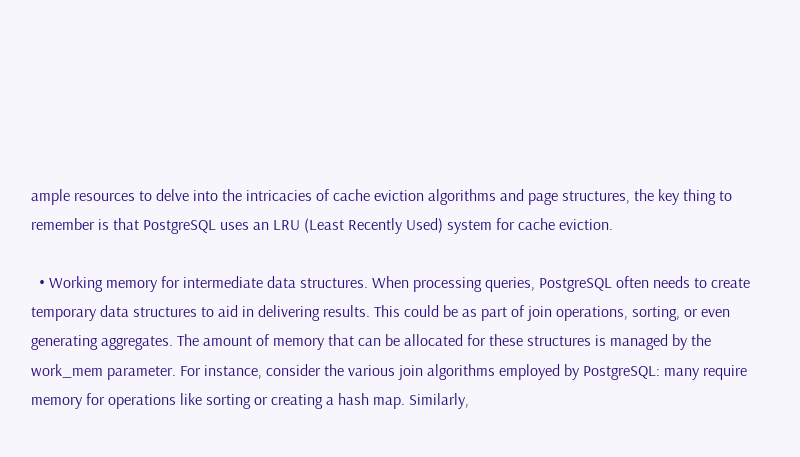ample resources to delve into the intricacies of cache eviction algorithms and page structures, the key thing to remember is that PostgreSQL uses an LRU (Least Recently Used) system for cache eviction.

  • Working memory for intermediate data structures. When processing queries, PostgreSQL often needs to create temporary data structures to aid in delivering results. This could be as part of join operations, sorting, or even generating aggregates. The amount of memory that can be allocated for these structures is managed by the work_mem parameter. For instance, consider the various join algorithms employed by PostgreSQL: many require memory for operations like sorting or creating a hash map. Similarly,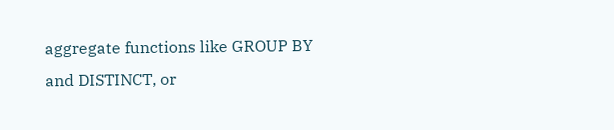aggregate functions like GROUP BY and DISTINCT, or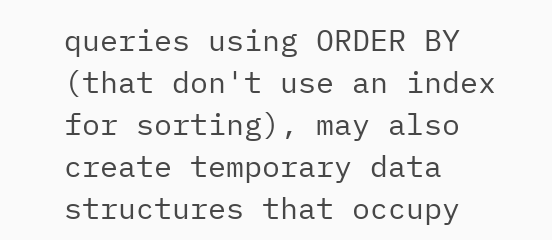queries using ORDER BY (that don't use an index for sorting), may also create temporary data structures that occupy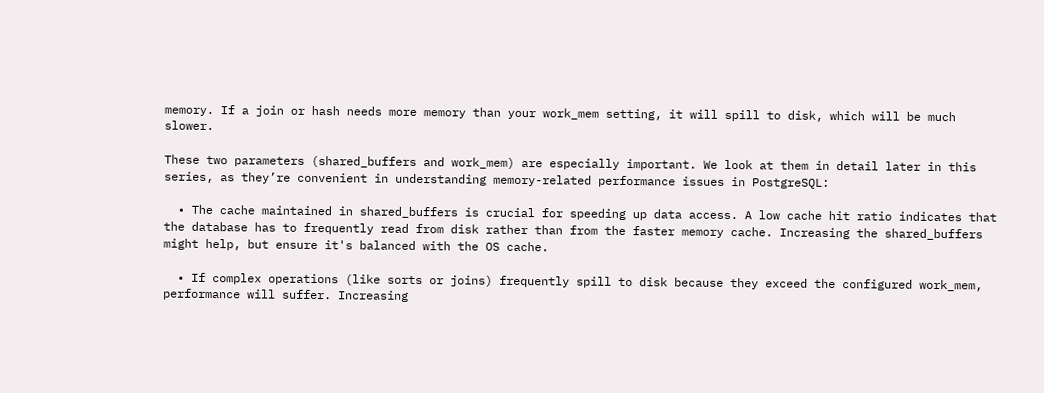memory. If a join or hash needs more memory than your work_mem setting, it will spill to disk, which will be much slower.

These two parameters (shared_buffers and work_mem) are especially important. We look at them in detail later in this series, as they’re convenient in understanding memory-related performance issues in PostgreSQL:

  • The cache maintained in shared_buffers is crucial for speeding up data access. A low cache hit ratio indicates that the database has to frequently read from disk rather than from the faster memory cache. Increasing the shared_buffers might help, but ensure it's balanced with the OS cache.

  • If complex operations (like sorts or joins) frequently spill to disk because they exceed the configured work_mem, performance will suffer. Increasing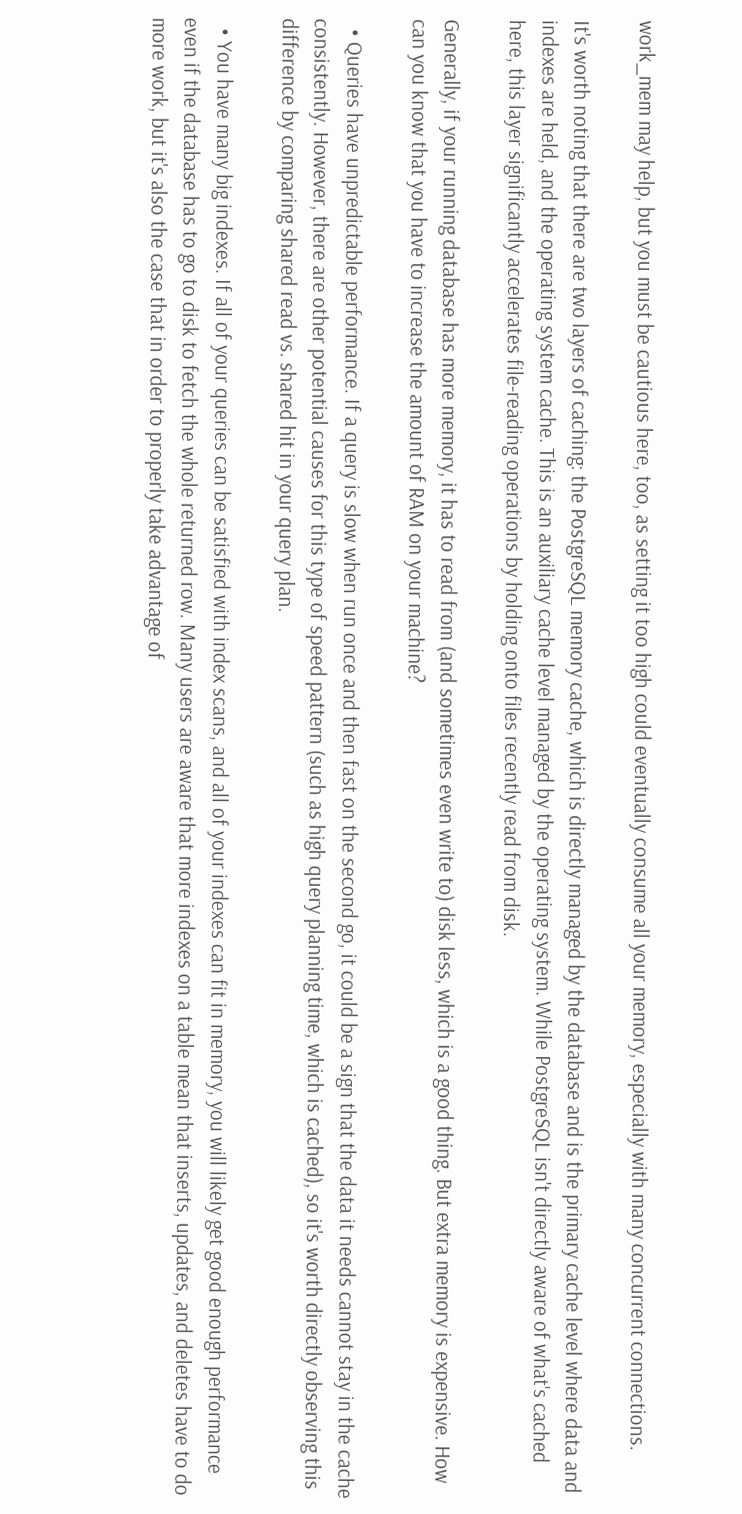work_mem may help, but you must be cautious here, too, as setting it too high could eventually consume all your memory, especially with many concurrent connections.

It's worth noting that there are two layers of caching: the PostgreSQL memory cache, which is directly managed by the database and is the primary cache level where data and indexes are held, and the operating system cache. This is an auxiliary cache level managed by the operating system. While PostgreSQL isn't directly aware of what's cached here, this layer significantly accelerates file-reading operations by holding onto files recently read from disk.

Generally, if your running database has more memory, it has to read from (and sometimes even write to) disk less, which is a good thing. But extra memory is expensive. How can you know that you have to increase the amount of RAM on your machine?

  • Queries have unpredictable performance. If a query is slow when run once and then fast on the second go, it could be a sign that the data it needs cannot stay in the cache consistently. However, there are other potential causes for this type of speed pattern (such as high query planning time, which is cached), so it's worth directly observing this difference by comparing shared read vs. shared hit in your query plan.

  • You have many big indexes. If all of your queries can be satisfied with index scans, and all of your indexes can fit in memory, you will likely get good enough performance even if the database has to go to disk to fetch the whole returned row. Many users are aware that more indexes on a table mean that inserts, updates, and deletes have to do more work, but it's also the case that in order to properly take advantage of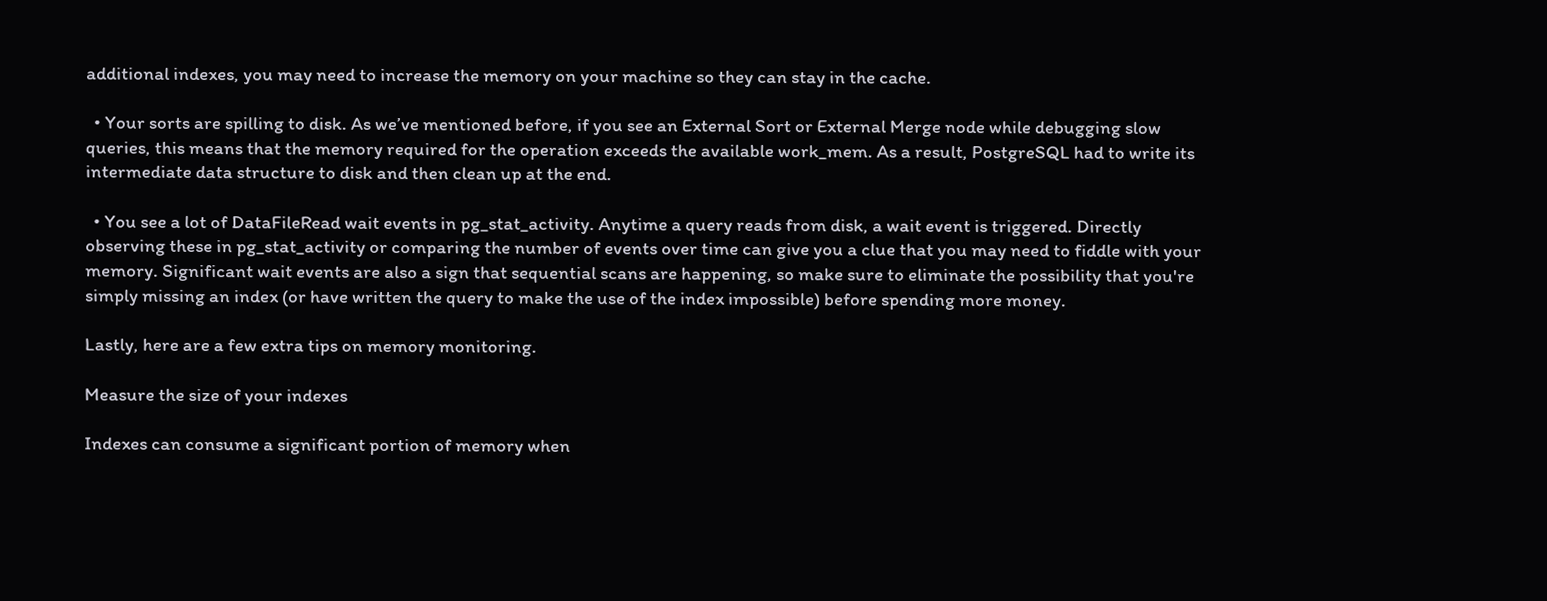additional indexes, you may need to increase the memory on your machine so they can stay in the cache.

  • Your sorts are spilling to disk. As we’ve mentioned before, if you see an External Sort or External Merge node while debugging slow queries, this means that the memory required for the operation exceeds the available work_mem. As a result, PostgreSQL had to write its intermediate data structure to disk and then clean up at the end.

  • You see a lot of DataFileRead wait events in pg_stat_activity. Anytime a query reads from disk, a wait event is triggered. Directly observing these in pg_stat_activity or comparing the number of events over time can give you a clue that you may need to fiddle with your memory. Significant wait events are also a sign that sequential scans are happening, so make sure to eliminate the possibility that you're simply missing an index (or have written the query to make the use of the index impossible) before spending more money.

Lastly, here are a few extra tips on memory monitoring.

Measure the size of your indexes

Indexes can consume a significant portion of memory when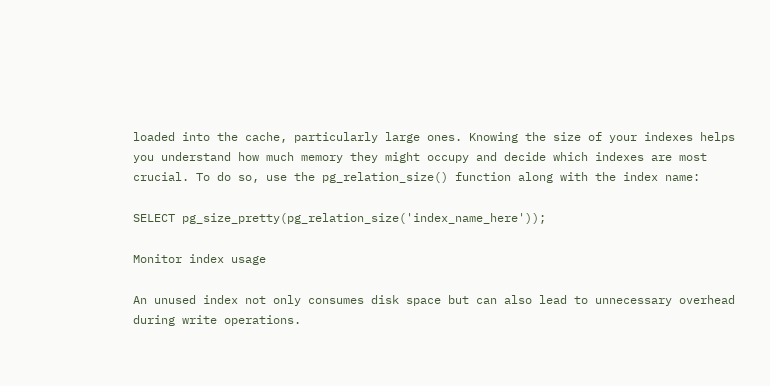loaded into the cache, particularly large ones. Knowing the size of your indexes helps you understand how much memory they might occupy and decide which indexes are most crucial. To do so, use the pg_relation_size() function along with the index name:

SELECT pg_size_pretty(pg_relation_size('index_name_here'));

Monitor index usage

An unused index not only consumes disk space but can also lead to unnecessary overhead during write operations.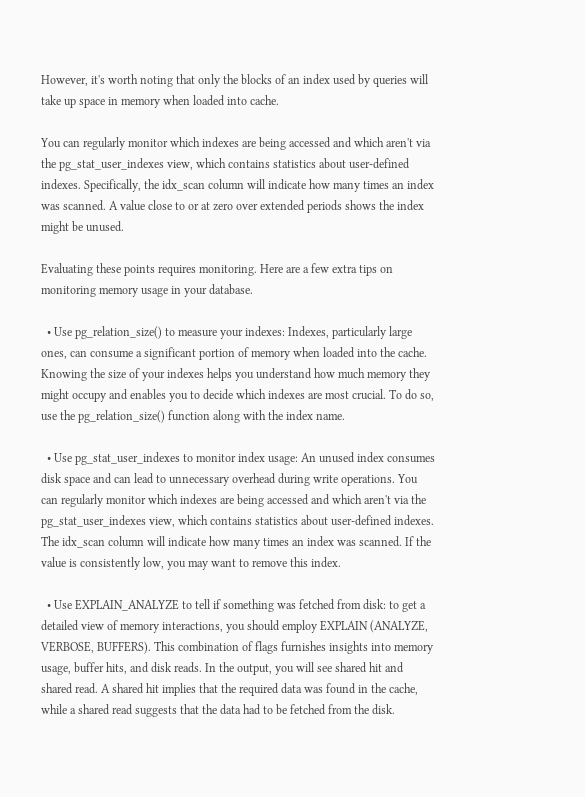However, it's worth noting that only the blocks of an index used by queries will take up space in memory when loaded into cache.

You can regularly monitor which indexes are being accessed and which aren't via the pg_stat_user_indexes view, which contains statistics about user-defined indexes. Specifically, the idx_scan column will indicate how many times an index was scanned. A value close to or at zero over extended periods shows the index might be unused.

Evaluating these points requires monitoring. Here are a few extra tips on monitoring memory usage in your database.

  • Use pg_relation_size() to measure your indexes: Indexes, particularly large ones, can consume a significant portion of memory when loaded into the cache. Knowing the size of your indexes helps you understand how much memory they might occupy and enables you to decide which indexes are most crucial. To do so, use the pg_relation_size() function along with the index name.

  • Use pg_stat_user_indexes to monitor index usage: An unused index consumes disk space and can lead to unnecessary overhead during write operations. You can regularly monitor which indexes are being accessed and which aren't via the pg_stat_user_indexes view, which contains statistics about user-defined indexes. The idx_scan column will indicate how many times an index was scanned. If the value is consistently low, you may want to remove this index.

  • Use EXPLAIN_ANALYZE to tell if something was fetched from disk: to get a detailed view of memory interactions, you should employ EXPLAIN (ANALYZE, VERBOSE, BUFFERS). This combination of flags furnishes insights into memory usage, buffer hits, and disk reads. In the output, you will see shared hit and shared read. A shared hit implies that the required data was found in the cache, while a shared read suggests that the data had to be fetched from the disk.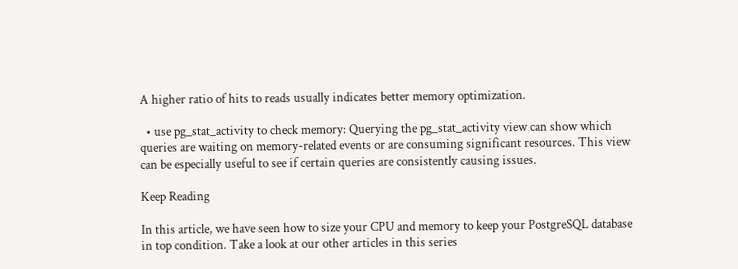A higher ratio of hits to reads usually indicates better memory optimization.

  • use pg_stat_activity to check memory: Querying the pg_stat_activity view can show which queries are waiting on memory-related events or are consuming significant resources. This view can be especially useful to see if certain queries are consistently causing issues.

Keep Reading

In this article, we have seen how to size your CPU and memory to keep your PostgreSQL database in top condition. Take a look at our other articles in this series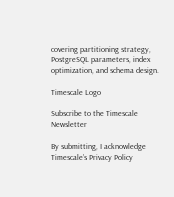covering partitioning strategy, PostgreSQL parameters, index optimization, and schema design.

Timescale Logo

Subscribe to the Timescale Newsletter

By submitting, I acknowledge Timescale’s Privacy Policy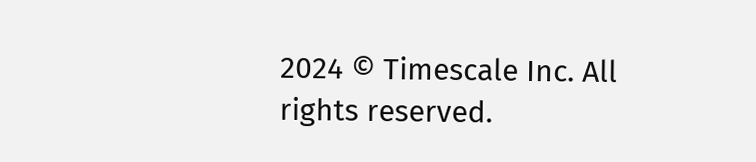2024 © Timescale Inc. All rights reserved.